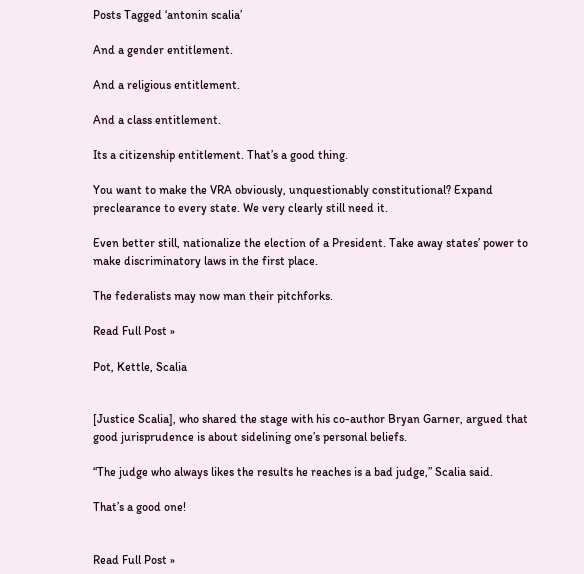Posts Tagged ‘antonin scalia’

And a gender entitlement.

And a religious entitlement.

And a class entitlement.

Its a citizenship entitlement. That’s a good thing.

You want to make the VRA obviously, unquestionably constitutional? Expand preclearance to every state. We very clearly still need it.

Even better still, nationalize the election of a President. Take away states’ power to make discriminatory laws in the first place.

The federalists may now man their pitchforks.

Read Full Post »

Pot, Kettle, Scalia


[Justice Scalia], who shared the stage with his co-author Bryan Garner, argued that good jurisprudence is about sidelining one’s personal beliefs.

“The judge who always likes the results he reaches is a bad judge,” Scalia said.

That’s a good one!


Read Full Post »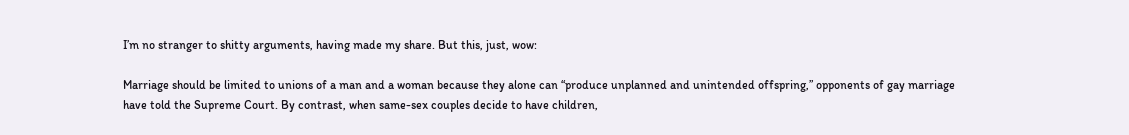I’m no stranger to shitty arguments, having made my share. But this, just, wow:

Marriage should be limited to unions of a man and a woman because they alone can “produce unplanned and unintended offspring,” opponents of gay marriage have told the Supreme Court. By contrast, when same-sex couples decide to have children,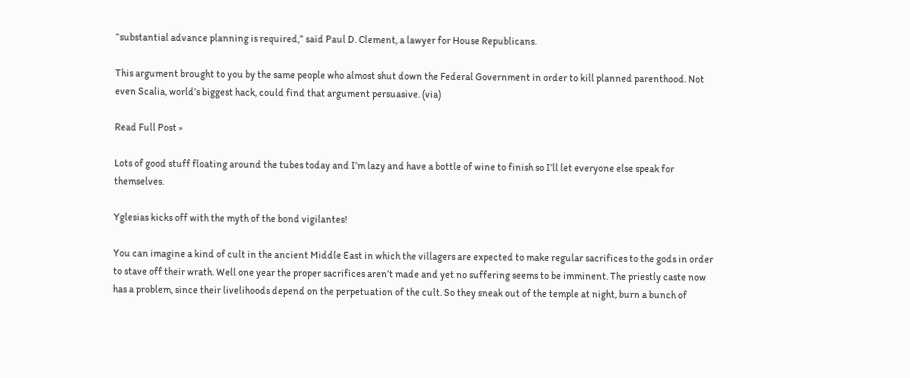“substantial advance planning is required,” said Paul D. Clement, a lawyer for House Republicans.

This argument brought to you by the same people who almost shut down the Federal Government in order to kill planned parenthood. Not even Scalia, world’s biggest hack, could find that argument persuasive. (via)

Read Full Post »

Lots of good stuff floating around the tubes today and I’m lazy and have a bottle of wine to finish so I’ll let everyone else speak for themselves.

Yglesias kicks off with the myth of the bond vigilantes!

You can imagine a kind of cult in the ancient Middle East in which the villagers are expected to make regular sacrifices to the gods in order to stave off their wrath. Well one year the proper sacrifices aren’t made and yet no suffering seems to be imminent. The priestly caste now has a problem, since their livelihoods depend on the perpetuation of the cult. So they sneak out of the temple at night, burn a bunch of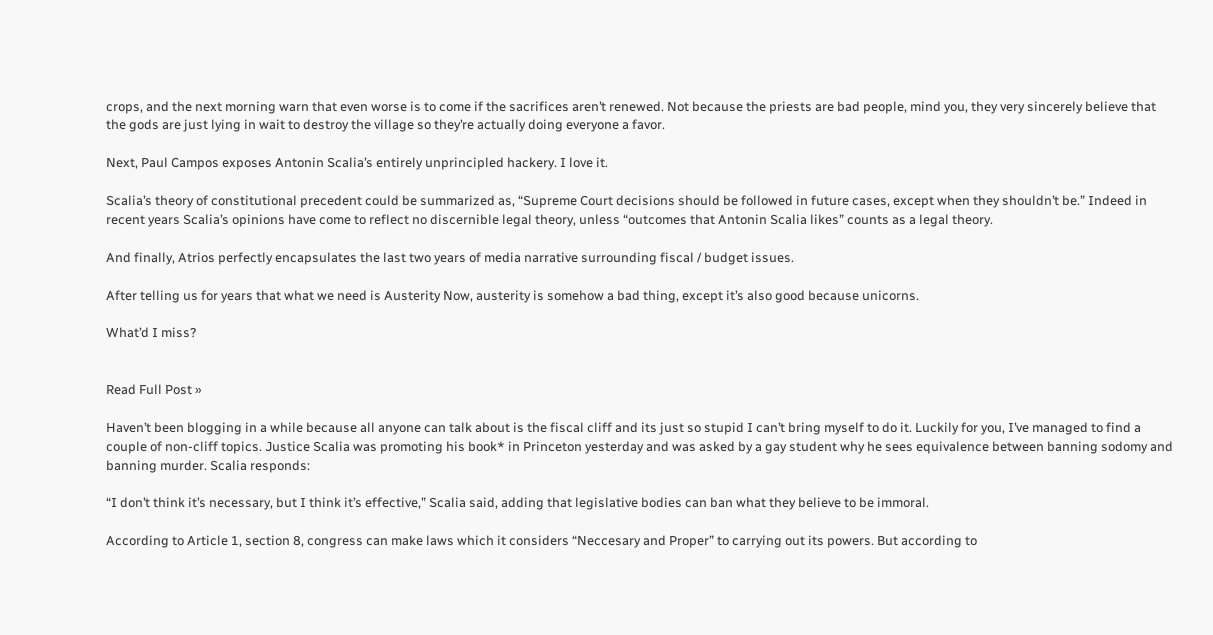crops, and the next morning warn that even worse is to come if the sacrifices aren’t renewed. Not because the priests are bad people, mind you, they very sincerely believe that the gods are just lying in wait to destroy the village so they’re actually doing everyone a favor.

Next, Paul Campos exposes Antonin Scalia’s entirely unprincipled hackery. I love it.

Scalia’s theory of constitutional precedent could be summarized as, “Supreme Court decisions should be followed in future cases, except when they shouldn’t be.” Indeed in recent years Scalia’s opinions have come to reflect no discernible legal theory, unless “outcomes that Antonin Scalia likes” counts as a legal theory.

And finally, Atrios perfectly encapsulates the last two years of media narrative surrounding fiscal / budget issues.

After telling us for years that what we need is Austerity Now, austerity is somehow a bad thing, except it’s also good because unicorns.

What’d I miss?


Read Full Post »

Haven’t been blogging in a while because all anyone can talk about is the fiscal cliff and its just so stupid I can’t bring myself to do it. Luckily for you, I’ve managed to find a couple of non-cliff topics. Justice Scalia was promoting his book* in Princeton yesterday and was asked by a gay student why he sees equivalence between banning sodomy and banning murder. Scalia responds:

“I don’t think it’s necessary, but I think it’s effective,” Scalia said, adding that legislative bodies can ban what they believe to be immoral.

According to Article 1, section 8, congress can make laws which it considers “Neccesary and Proper” to carrying out its powers. But according to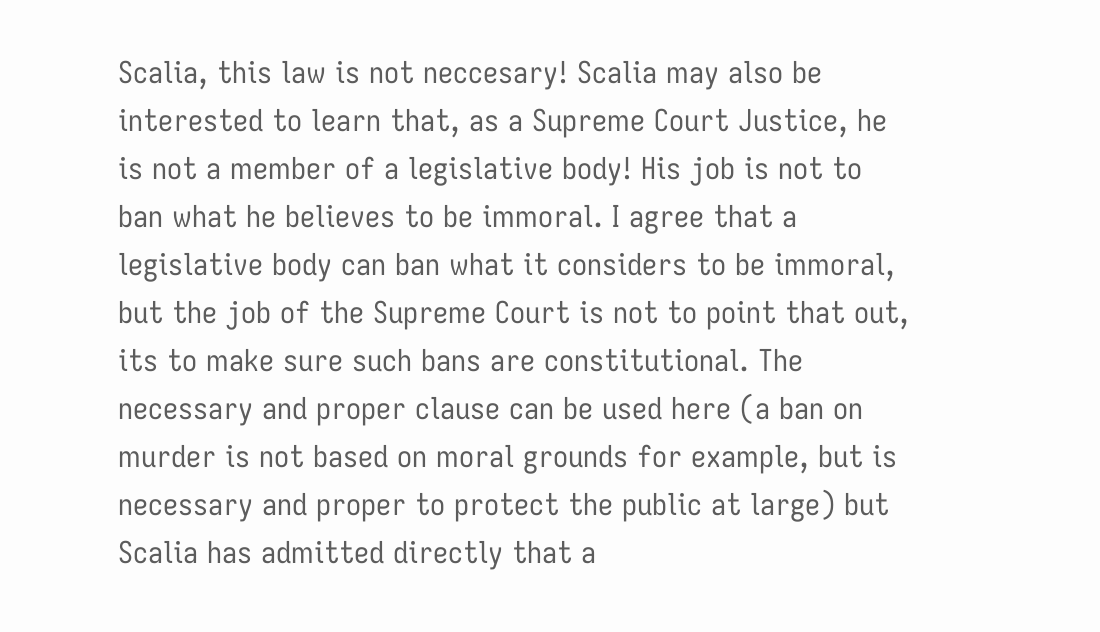Scalia, this law is not neccesary! Scalia may also be interested to learn that, as a Supreme Court Justice, he is not a member of a legislative body! His job is not to ban what he believes to be immoral. I agree that a legislative body can ban what it considers to be immoral, but the job of the Supreme Court is not to point that out, its to make sure such bans are constitutional. The necessary and proper clause can be used here (a ban on murder is not based on moral grounds for example, but is necessary and proper to protect the public at large) but Scalia has admitted directly that a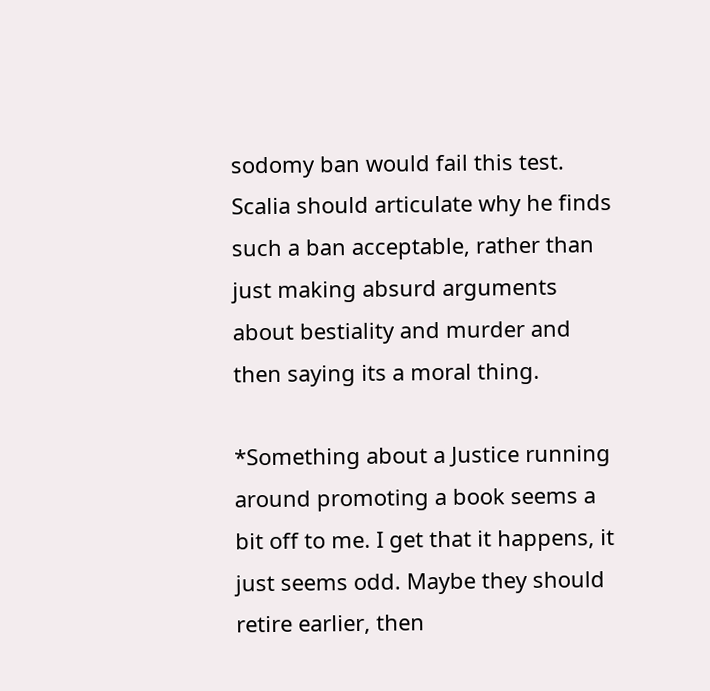sodomy ban would fail this test. Scalia should articulate why he finds such a ban acceptable, rather than just making absurd arguments about bestiality and murder and then saying its a moral thing.

*Something about a Justice running around promoting a book seems a bit off to me. I get that it happens, it just seems odd. Maybe they should retire earlier, then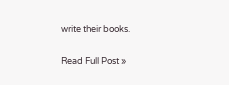write their books.

Read Full Post »